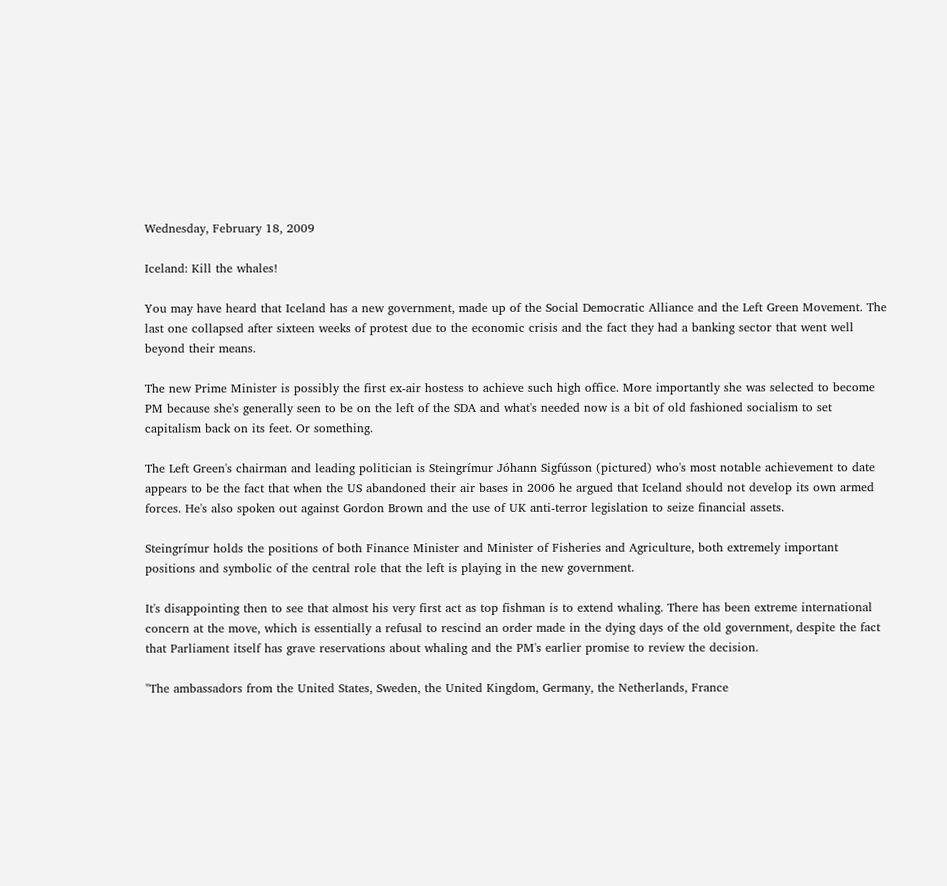Wednesday, February 18, 2009

Iceland: Kill the whales!

You may have heard that Iceland has a new government, made up of the Social Democratic Alliance and the Left Green Movement. The last one collapsed after sixteen weeks of protest due to the economic crisis and the fact they had a banking sector that went well beyond their means.

The new Prime Minister is possibly the first ex-air hostess to achieve such high office. More importantly she was selected to become PM because she's generally seen to be on the left of the SDA and what's needed now is a bit of old fashioned socialism to set capitalism back on its feet. Or something.

The Left Green's chairman and leading politician is Steingrímur Jóhann Sigfússon (pictured) who's most notable achievement to date appears to be the fact that when the US abandoned their air bases in 2006 he argued that Iceland should not develop its own armed forces. He's also spoken out against Gordon Brown and the use of UK anti-terror legislation to seize financial assets.

Steingrímur holds the positions of both Finance Minister and Minister of Fisheries and Agriculture, both extremely important positions and symbolic of the central role that the left is playing in the new government.

It's disappointing then to see that almost his very first act as top fishman is to extend whaling. There has been extreme international concern at the move, which is essentially a refusal to rescind an order made in the dying days of the old government, despite the fact that Parliament itself has grave reservations about whaling and the PM's earlier promise to review the decision.

"The ambassadors from the United States, Sweden, the United Kingdom, Germany, the Netherlands, France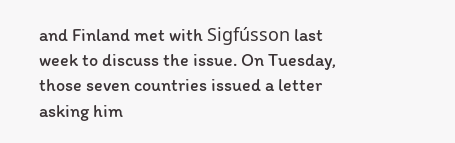and Finland met with Sigfússon last week to discuss the issue. On Tuesday, those seven countries issued a letter asking him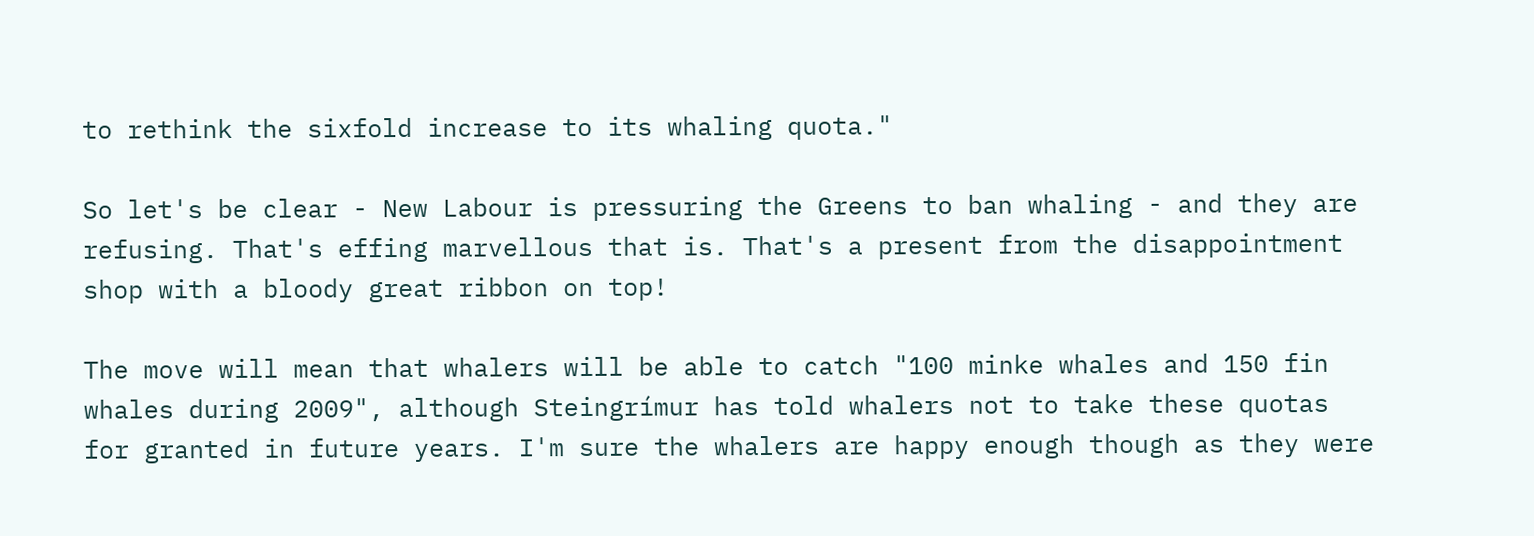to rethink the sixfold increase to its whaling quota."

So let's be clear - New Labour is pressuring the Greens to ban whaling - and they are refusing. That's effing marvellous that is. That's a present from the disappointment shop with a bloody great ribbon on top!

The move will mean that whalers will be able to catch "100 minke whales and 150 fin whales during 2009", although Steingrímur has told whalers not to take these quotas for granted in future years. I'm sure the whalers are happy enough though as they were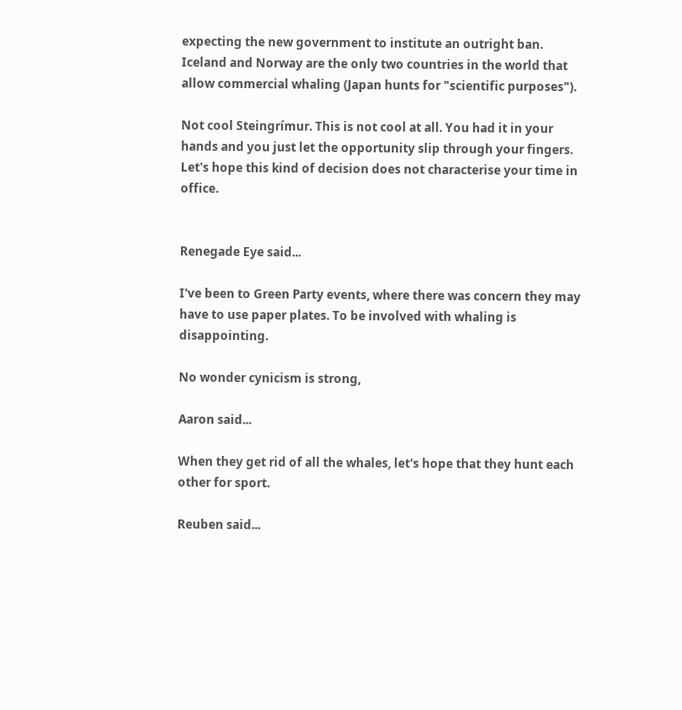expecting the new government to institute an outright ban. Iceland and Norway are the only two countries in the world that allow commercial whaling (Japan hunts for "scientific purposes").

Not cool Steingrímur. This is not cool at all. You had it in your hands and you just let the opportunity slip through your fingers. Let's hope this kind of decision does not characterise your time in office.


Renegade Eye said...

I've been to Green Party events, where there was concern they may have to use paper plates. To be involved with whaling is disappointing.

No wonder cynicism is strong,

Aaron said...

When they get rid of all the whales, let's hope that they hunt each other for sport.

Reuben said...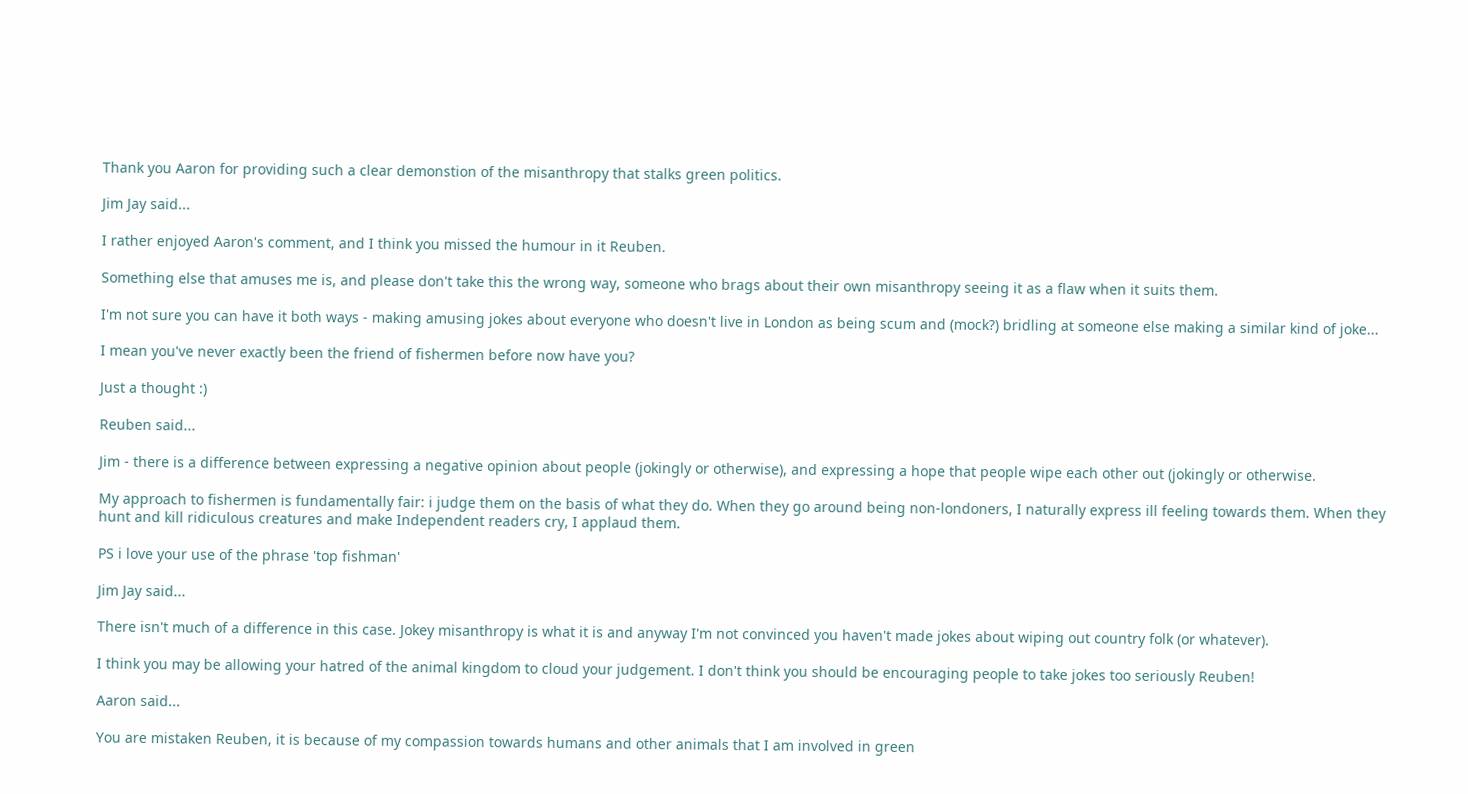Thank you Aaron for providing such a clear demonstion of the misanthropy that stalks green politics.

Jim Jay said...

I rather enjoyed Aaron's comment, and I think you missed the humour in it Reuben.

Something else that amuses me is, and please don't take this the wrong way, someone who brags about their own misanthropy seeing it as a flaw when it suits them.

I'm not sure you can have it both ways - making amusing jokes about everyone who doesn't live in London as being scum and (mock?) bridling at someone else making a similar kind of joke...

I mean you've never exactly been the friend of fishermen before now have you?

Just a thought :)

Reuben said...

Jim - there is a difference between expressing a negative opinion about people (jokingly or otherwise), and expressing a hope that people wipe each other out (jokingly or otherwise.

My approach to fishermen is fundamentally fair: i judge them on the basis of what they do. When they go around being non-londoners, I naturally express ill feeling towards them. When they hunt and kill ridiculous creatures and make Independent readers cry, I applaud them.

PS i love your use of the phrase 'top fishman'

Jim Jay said...

There isn't much of a difference in this case. Jokey misanthropy is what it is and anyway I'm not convinced you haven't made jokes about wiping out country folk (or whatever).

I think you may be allowing your hatred of the animal kingdom to cloud your judgement. I don't think you should be encouraging people to take jokes too seriously Reuben!

Aaron said...

You are mistaken Reuben, it is because of my compassion towards humans and other animals that I am involved in green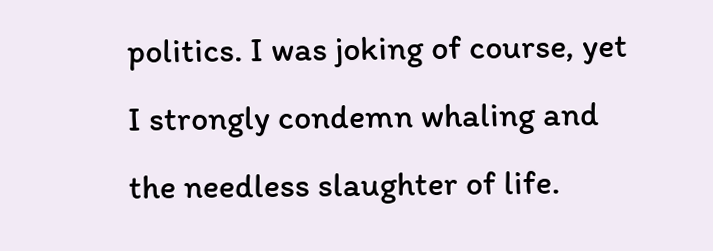politics. I was joking of course, yet I strongly condemn whaling and the needless slaughter of life.